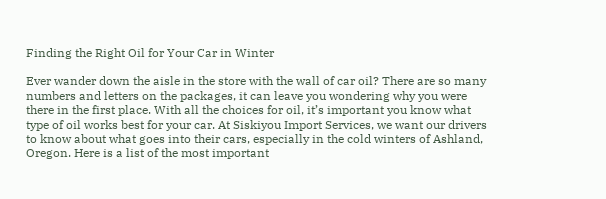Finding the Right Oil for Your Car in Winter

Ever wander down the aisle in the store with the wall of car oil? There are so many numbers and letters on the packages, it can leave you wondering why you were there in the first place. With all the choices for oil, it’s important you know what type of oil works best for your car. At Siskiyou Import Services, we want our drivers to know about what goes into their cars, especially in the cold winters of Ashland, Oregon. Here is a list of the most important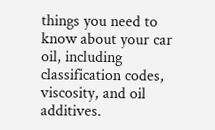things you need to know about your car oil, including classification codes, viscosity, and oil additives.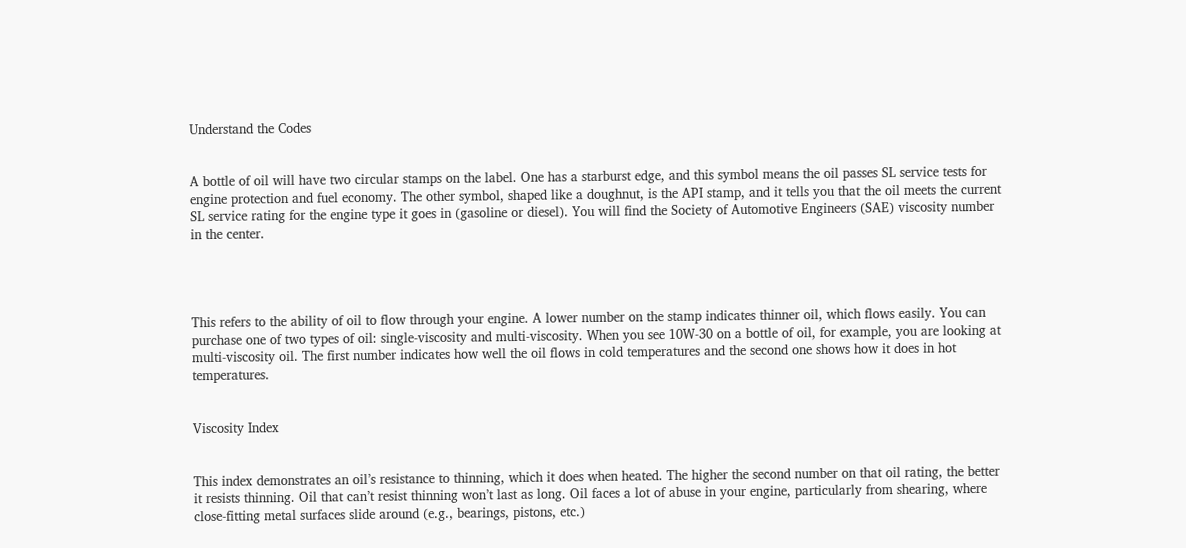Understand the Codes


A bottle of oil will have two circular stamps on the label. One has a starburst edge, and this symbol means the oil passes SL service tests for engine protection and fuel economy. The other symbol, shaped like a doughnut, is the API stamp, and it tells you that the oil meets the current SL service rating for the engine type it goes in (gasoline or diesel). You will find the Society of Automotive Engineers (SAE) viscosity number in the center.




This refers to the ability of oil to flow through your engine. A lower number on the stamp indicates thinner oil, which flows easily. You can purchase one of two types of oil: single-viscosity and multi-viscosity. When you see 10W-30 on a bottle of oil, for example, you are looking at multi-viscosity oil. The first number indicates how well the oil flows in cold temperatures and the second one shows how it does in hot temperatures.


Viscosity Index


This index demonstrates an oil’s resistance to thinning, which it does when heated. The higher the second number on that oil rating, the better it resists thinning. Oil that can’t resist thinning won’t last as long. Oil faces a lot of abuse in your engine, particularly from shearing, where close-fitting metal surfaces slide around (e.g., bearings, pistons, etc.)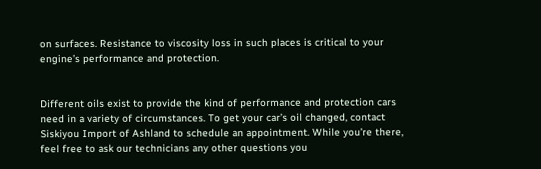on surfaces. Resistance to viscosity loss in such places is critical to your engine’s performance and protection.


Different oils exist to provide the kind of performance and protection cars need in a variety of circumstances. To get your car’s oil changed, contact Siskiyou Import of Ashland to schedule an appointment. While you’re there, feel free to ask our technicians any other questions you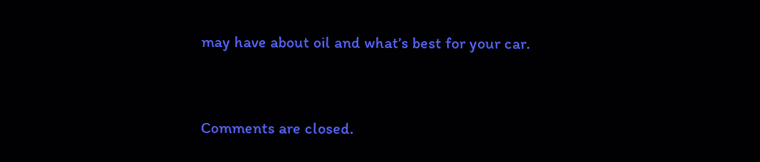may have about oil and what’s best for your car.


Comments are closed.